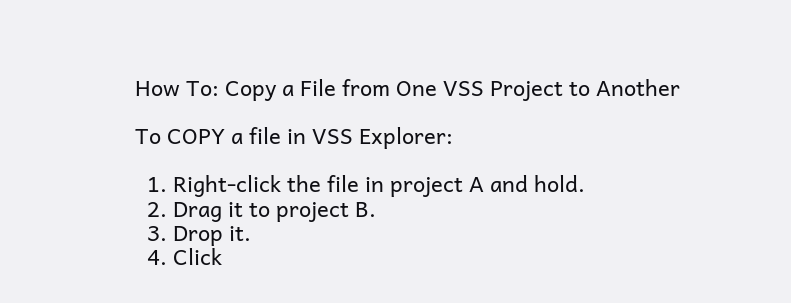How To: Copy a File from One VSS Project to Another

To COPY a file in VSS Explorer:

  1. Right-click the file in project A and hold.
  2. Drag it to project B.
  3. Drop it.
  4. Click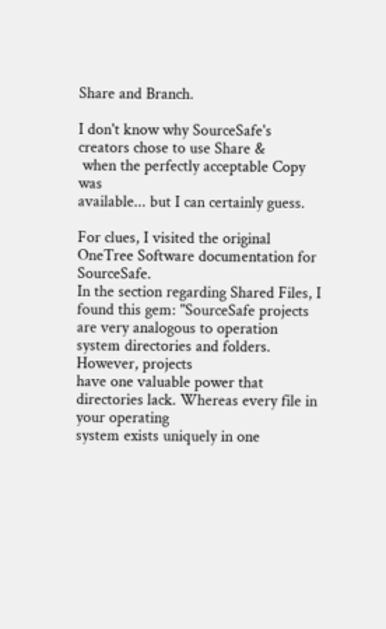Share and Branch.

I don't know why SourceSafe's creators chose to use Share &
 when the perfectly acceptable Copy was
available... but I can certainly guess.

For clues, I visited the original OneTree Software documentation for SourceSafe.
In the section regarding Shared Files, I found this gem: "SourceSafe projects
are very analogous to operation system directories and folders. However, projects
have one valuable power that directories lack. Whereas every file in your operating
system exists uniquely in one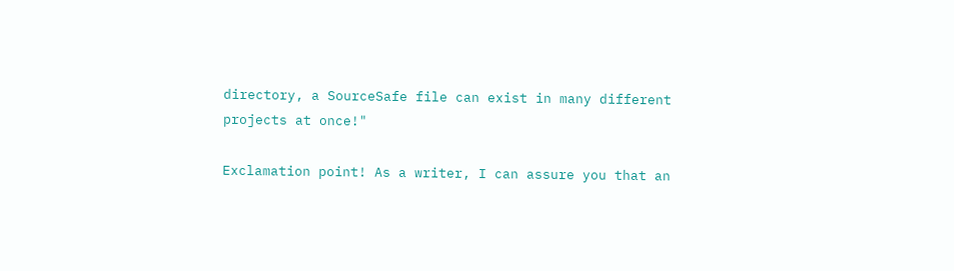directory, a SourceSafe file can exist in many different
projects at once!"

Exclamation point! As a writer, I can assure you that an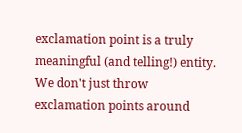exclamation point is a truly
meaningful (and telling!) entity. We don't just throw exclamation points around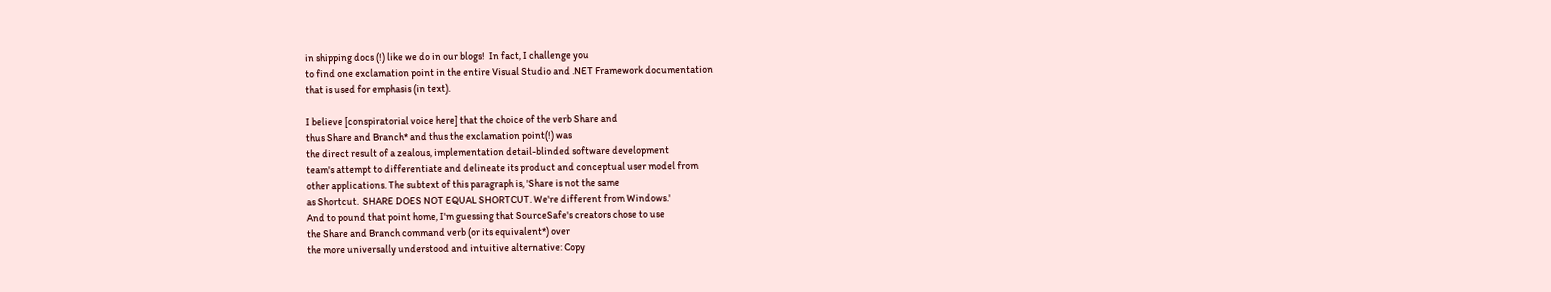in shipping docs (!) like we do in our blogs!  In fact, I challenge you
to find one exclamation point in the entire Visual Studio and .NET Framework documentation
that is used for emphasis (in text).

I believe [conspiratorial voice here] that the choice of the verb Share and
thus Share and Branch* and thus the exclamation point(!) was
the direct result of a zealous, implementation detail-blinded software development
team's attempt to differentiate and delineate its product and conceptual user model from
other applications. The subtext of this paragraph is, 'Share is not the same
as Shortcut.  SHARE DOES NOT EQUAL SHORTCUT. We're different from Windows.'
And to pound that point home, I'm guessing that SourceSafe's creators chose to use
the Share and Branch command verb (or its equivalent*) over
the more universally understood and intuitive alternative: Copy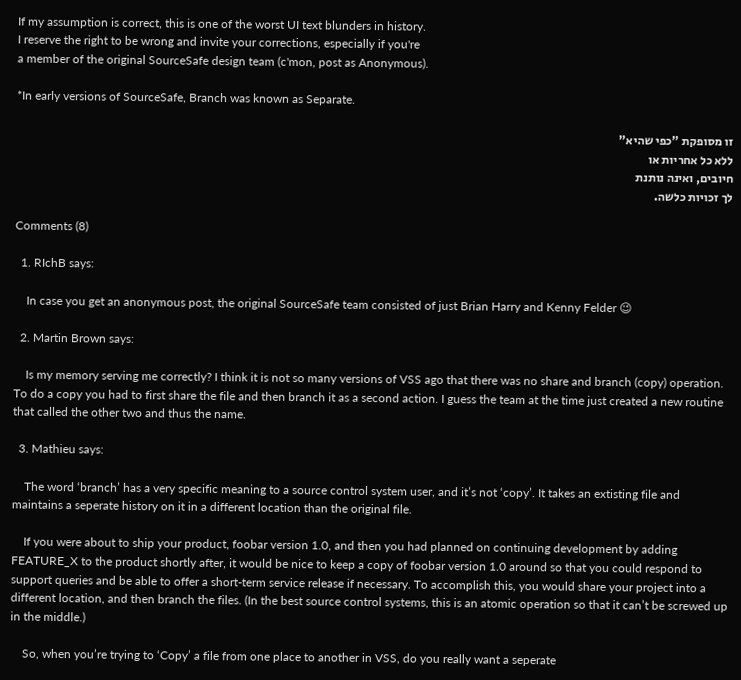If my assumption is correct, this is one of the worst UI text blunders in history.
I reserve the right to be wrong and invite your corrections, especially if you're
a member of the original SourceSafe design team (c'mon, post as Anonymous).

*In early versions of SourceSafe, Branch was known as Separate.

זו מסופקת "כפי שהיא"
ללא כל אחריות או
חיובים, ואינה נותנת
לך זכויות כלשה.

Comments (8)

  1. RIchB says:

    In case you get an anonymous post, the original SourceSafe team consisted of just Brian Harry and Kenny Felder 😉

  2. Martin Brown says:

    Is my memory serving me correctly? I think it is not so many versions of VSS ago that there was no share and branch (copy) operation. To do a copy you had to first share the file and then branch it as a second action. I guess the team at the time just created a new routine that called the other two and thus the name.

  3. Mathieu says:

    The word ‘branch’ has a very specific meaning to a source control system user, and it’s not ‘copy’. It takes an extisting file and maintains a seperate history on it in a different location than the original file.

    If you were about to ship your product, foobar version 1.0, and then you had planned on continuing development by adding FEATURE_X to the product shortly after, it would be nice to keep a copy of foobar version 1.0 around so that you could respond to support queries and be able to offer a short-term service release if necessary. To accomplish this, you would share your project into a different location, and then branch the files. (In the best source control systems, this is an atomic operation so that it can’t be screwed up in the middle.)

    So, when you’re trying to ‘Copy’ a file from one place to another in VSS, do you really want a seperate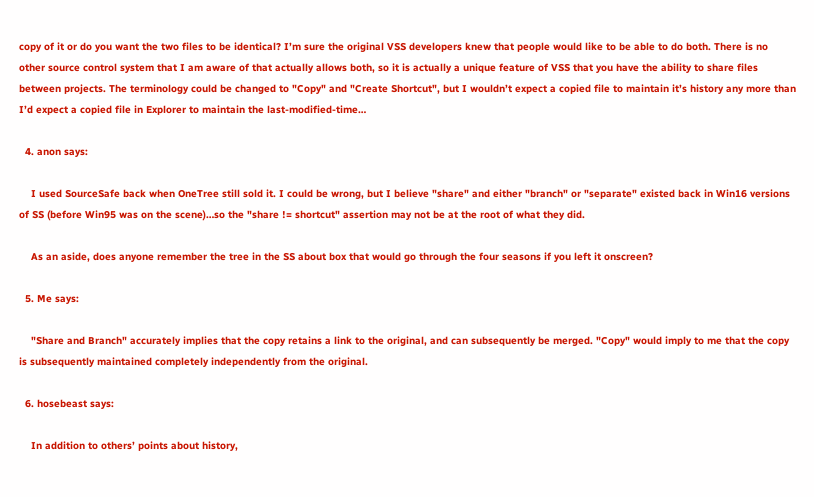copy of it or do you want the two files to be identical? I’m sure the original VSS developers knew that people would like to be able to do both. There is no other source control system that I am aware of that actually allows both, so it is actually a unique feature of VSS that you have the ability to share files between projects. The terminology could be changed to "Copy" and "Create Shortcut", but I wouldn’t expect a copied file to maintain it’s history any more than I’d expect a copied file in Explorer to maintain the last-modified-time…

  4. anon says:

    I used SourceSafe back when OneTree still sold it. I could be wrong, but I believe "share" and either "branch" or "separate" existed back in Win16 versions of SS (before Win95 was on the scene)…so the "share != shortcut" assertion may not be at the root of what they did.

    As an aside, does anyone remember the tree in the SS about box that would go through the four seasons if you left it onscreen?

  5. Me says:

    "Share and Branch" accurately implies that the copy retains a link to the original, and can subsequently be merged. "Copy" would imply to me that the copy is subsequently maintained completely independently from the original.

  6. hosebeast says:

    In addition to others’ points about history,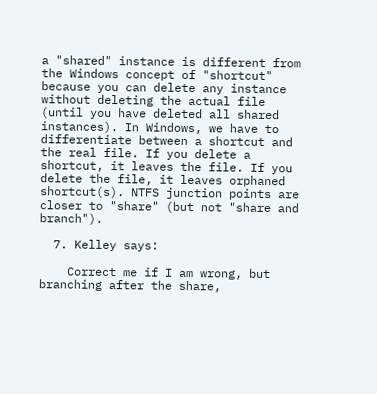a "shared" instance is different from the Windows concept of "shortcut" because you can delete any instance without deleting the actual file (until you have deleted all shared instances). In Windows, we have to differentiate between a shortcut and the real file. If you delete a shortcut, it leaves the file. If you delete the file, it leaves orphaned shortcut(s). NTFS junction points are closer to "share" (but not "share and branch").

  7. Kelley says:

    Correct me if I am wrong, but branching after the share,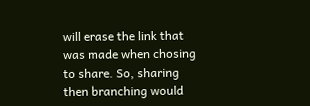will erase the link that was made when chosing to share. So, sharing then branching would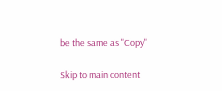be the same as "Copy"

Skip to main content